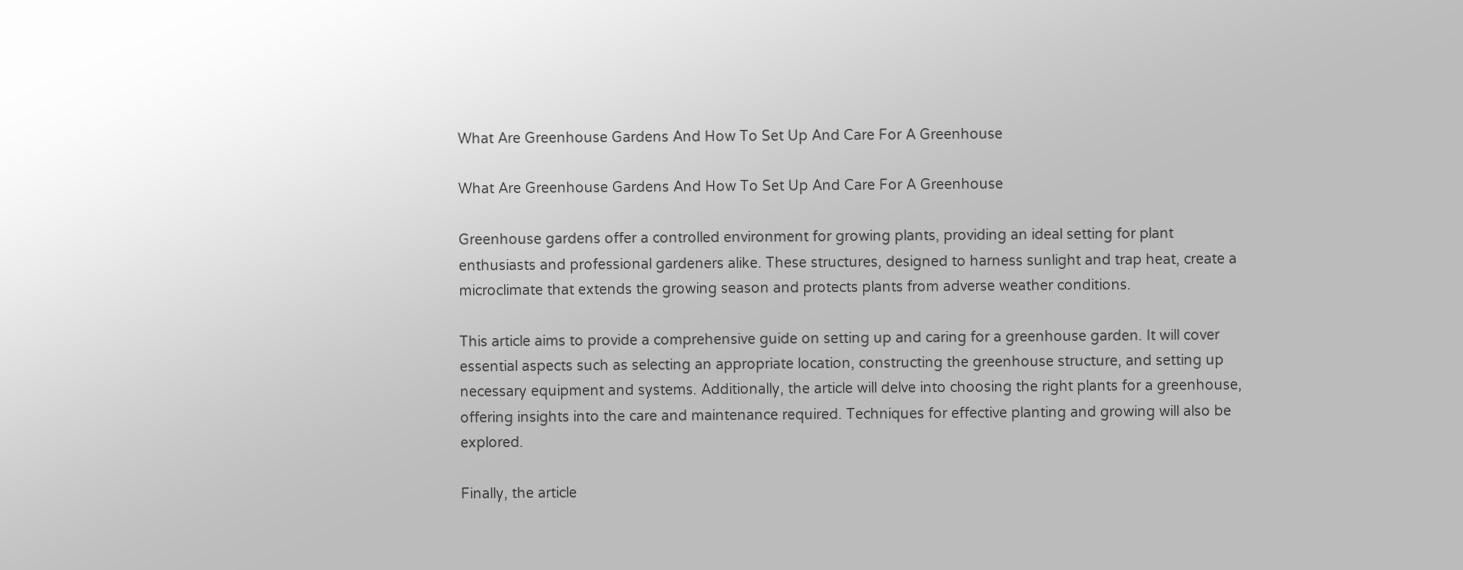What Are Greenhouse Gardens And How To Set Up And Care For A Greenhouse

What Are Greenhouse Gardens And How To Set Up And Care For A Greenhouse

Greenhouse gardens offer a controlled environment for growing plants, providing an ideal setting for plant enthusiasts and professional gardeners alike. These structures, designed to harness sunlight and trap heat, create a microclimate that extends the growing season and protects plants from adverse weather conditions.

This article aims to provide a comprehensive guide on setting up and caring for a greenhouse garden. It will cover essential aspects such as selecting an appropriate location, constructing the greenhouse structure, and setting up necessary equipment and systems. Additionally, the article will delve into choosing the right plants for a greenhouse, offering insights into the care and maintenance required. Techniques for effective planting and growing will also be explored.

Finally, the article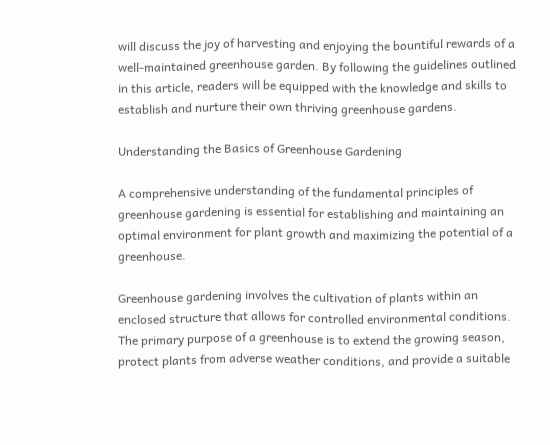will discuss the joy of harvesting and enjoying the bountiful rewards of a well-maintained greenhouse garden. By following the guidelines outlined in this article, readers will be equipped with the knowledge and skills to establish and nurture their own thriving greenhouse gardens.

Understanding the Basics of Greenhouse Gardening

A comprehensive understanding of the fundamental principles of greenhouse gardening is essential for establishing and maintaining an optimal environment for plant growth and maximizing the potential of a greenhouse.

Greenhouse gardening involves the cultivation of plants within an enclosed structure that allows for controlled environmental conditions. The primary purpose of a greenhouse is to extend the growing season, protect plants from adverse weather conditions, and provide a suitable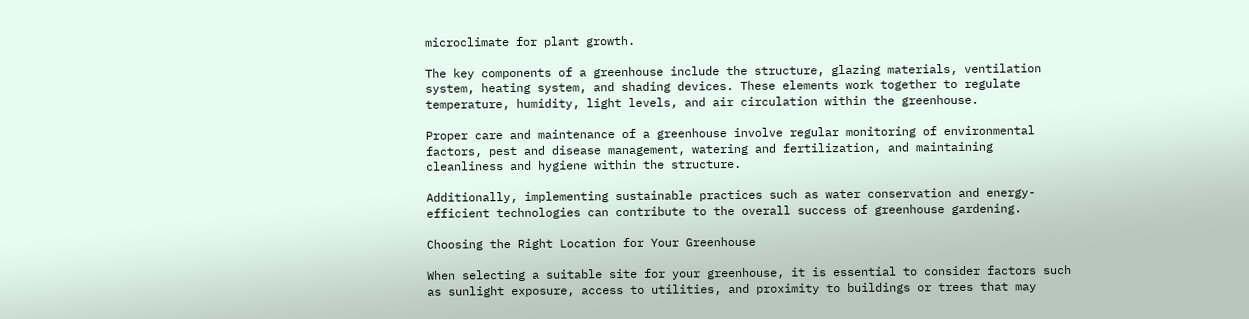microclimate for plant growth.

The key components of a greenhouse include the structure, glazing materials, ventilation system, heating system, and shading devices. These elements work together to regulate temperature, humidity, light levels, and air circulation within the greenhouse.

Proper care and maintenance of a greenhouse involve regular monitoring of environmental factors, pest and disease management, watering and fertilization, and maintaining cleanliness and hygiene within the structure.

Additionally, implementing sustainable practices such as water conservation and energy-efficient technologies can contribute to the overall success of greenhouse gardening.

Choosing the Right Location for Your Greenhouse

When selecting a suitable site for your greenhouse, it is essential to consider factors such as sunlight exposure, access to utilities, and proximity to buildings or trees that may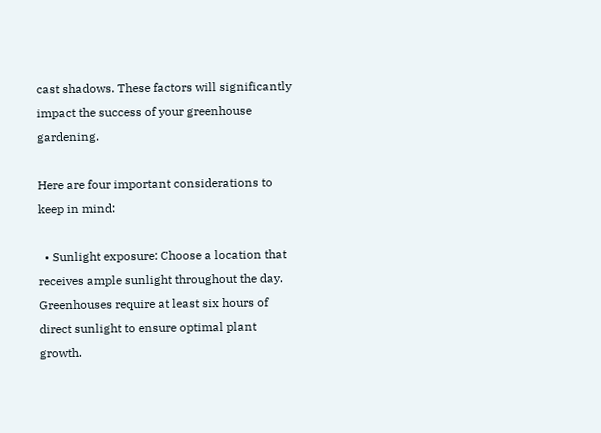cast shadows. These factors will significantly impact the success of your greenhouse gardening.

Here are four important considerations to keep in mind:

  • Sunlight exposure: Choose a location that receives ample sunlight throughout the day. Greenhouses require at least six hours of direct sunlight to ensure optimal plant growth.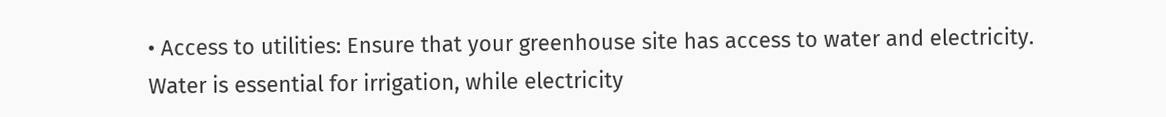• Access to utilities: Ensure that your greenhouse site has access to water and electricity. Water is essential for irrigation, while electricity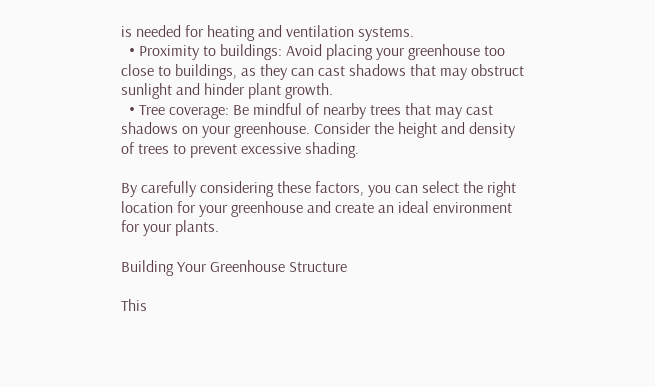is needed for heating and ventilation systems.
  • Proximity to buildings: Avoid placing your greenhouse too close to buildings, as they can cast shadows that may obstruct sunlight and hinder plant growth.
  • Tree coverage: Be mindful of nearby trees that may cast shadows on your greenhouse. Consider the height and density of trees to prevent excessive shading.

By carefully considering these factors, you can select the right location for your greenhouse and create an ideal environment for your plants.

Building Your Greenhouse Structure

This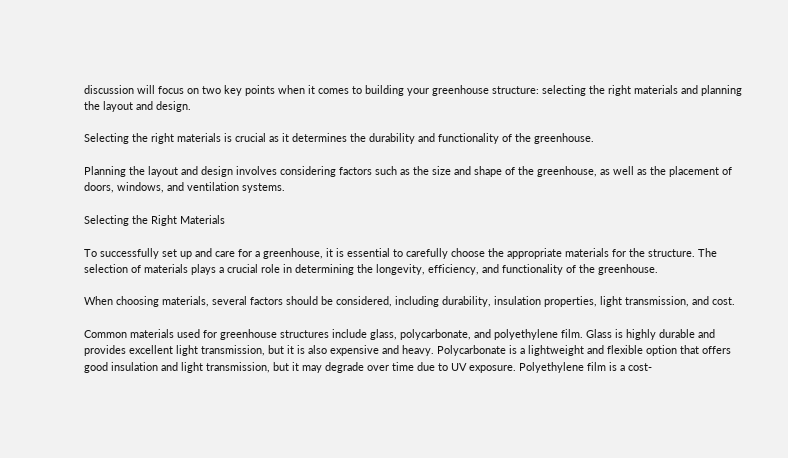discussion will focus on two key points when it comes to building your greenhouse structure: selecting the right materials and planning the layout and design.

Selecting the right materials is crucial as it determines the durability and functionality of the greenhouse.

Planning the layout and design involves considering factors such as the size and shape of the greenhouse, as well as the placement of doors, windows, and ventilation systems.

Selecting the Right Materials

To successfully set up and care for a greenhouse, it is essential to carefully choose the appropriate materials for the structure. The selection of materials plays a crucial role in determining the longevity, efficiency, and functionality of the greenhouse.

When choosing materials, several factors should be considered, including durability, insulation properties, light transmission, and cost.

Common materials used for greenhouse structures include glass, polycarbonate, and polyethylene film. Glass is highly durable and provides excellent light transmission, but it is also expensive and heavy. Polycarbonate is a lightweight and flexible option that offers good insulation and light transmission, but it may degrade over time due to UV exposure. Polyethylene film is a cost-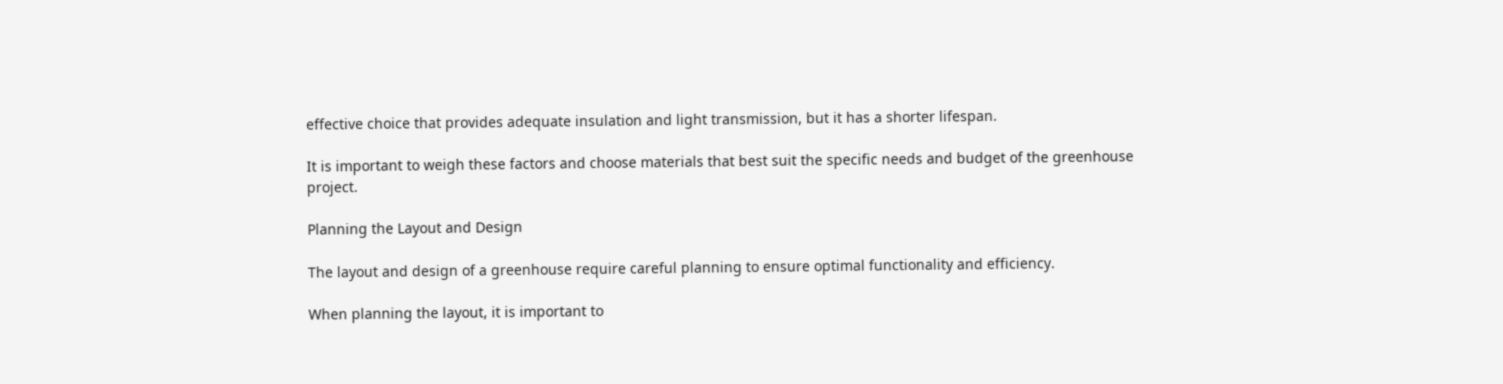effective choice that provides adequate insulation and light transmission, but it has a shorter lifespan.

It is important to weigh these factors and choose materials that best suit the specific needs and budget of the greenhouse project.

Planning the Layout and Design

The layout and design of a greenhouse require careful planning to ensure optimal functionality and efficiency.

When planning the layout, it is important to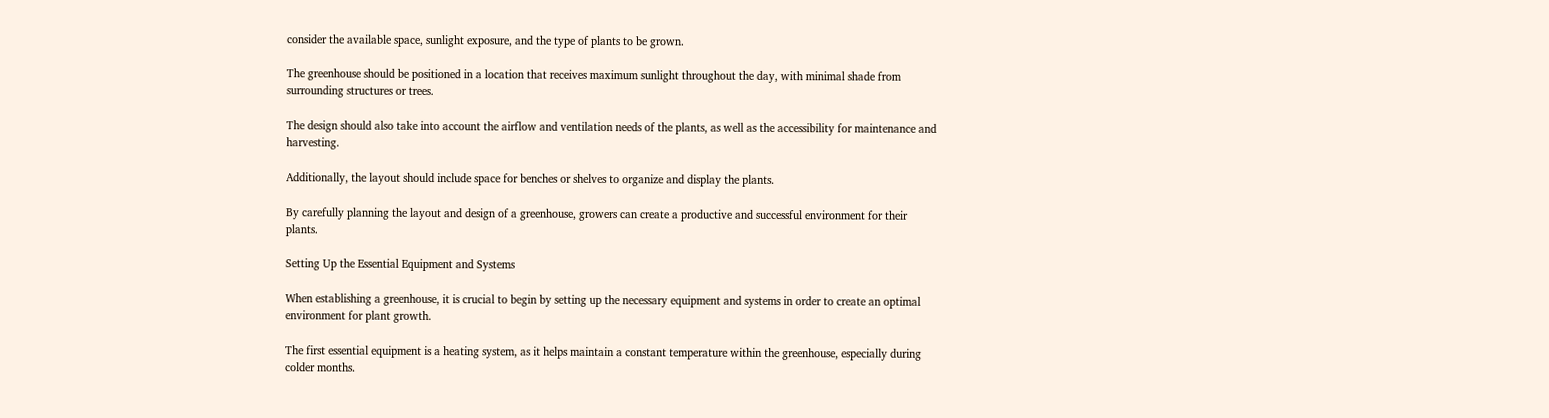consider the available space, sunlight exposure, and the type of plants to be grown.

The greenhouse should be positioned in a location that receives maximum sunlight throughout the day, with minimal shade from surrounding structures or trees.

The design should also take into account the airflow and ventilation needs of the plants, as well as the accessibility for maintenance and harvesting.

Additionally, the layout should include space for benches or shelves to organize and display the plants.

By carefully planning the layout and design of a greenhouse, growers can create a productive and successful environment for their plants.

Setting Up the Essential Equipment and Systems

When establishing a greenhouse, it is crucial to begin by setting up the necessary equipment and systems in order to create an optimal environment for plant growth.

The first essential equipment is a heating system, as it helps maintain a constant temperature within the greenhouse, especially during colder months.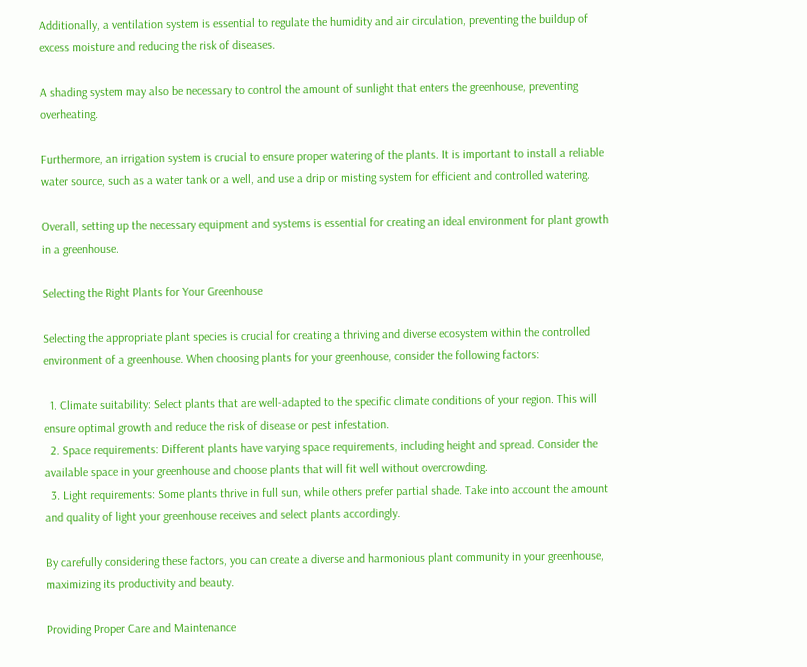Additionally, a ventilation system is essential to regulate the humidity and air circulation, preventing the buildup of excess moisture and reducing the risk of diseases.

A shading system may also be necessary to control the amount of sunlight that enters the greenhouse, preventing overheating.

Furthermore, an irrigation system is crucial to ensure proper watering of the plants. It is important to install a reliable water source, such as a water tank or a well, and use a drip or misting system for efficient and controlled watering.

Overall, setting up the necessary equipment and systems is essential for creating an ideal environment for plant growth in a greenhouse.

Selecting the Right Plants for Your Greenhouse

Selecting the appropriate plant species is crucial for creating a thriving and diverse ecosystem within the controlled environment of a greenhouse. When choosing plants for your greenhouse, consider the following factors:

  1. Climate suitability: Select plants that are well-adapted to the specific climate conditions of your region. This will ensure optimal growth and reduce the risk of disease or pest infestation.
  2. Space requirements: Different plants have varying space requirements, including height and spread. Consider the available space in your greenhouse and choose plants that will fit well without overcrowding.
  3. Light requirements: Some plants thrive in full sun, while others prefer partial shade. Take into account the amount and quality of light your greenhouse receives and select plants accordingly.

By carefully considering these factors, you can create a diverse and harmonious plant community in your greenhouse, maximizing its productivity and beauty.

Providing Proper Care and Maintenance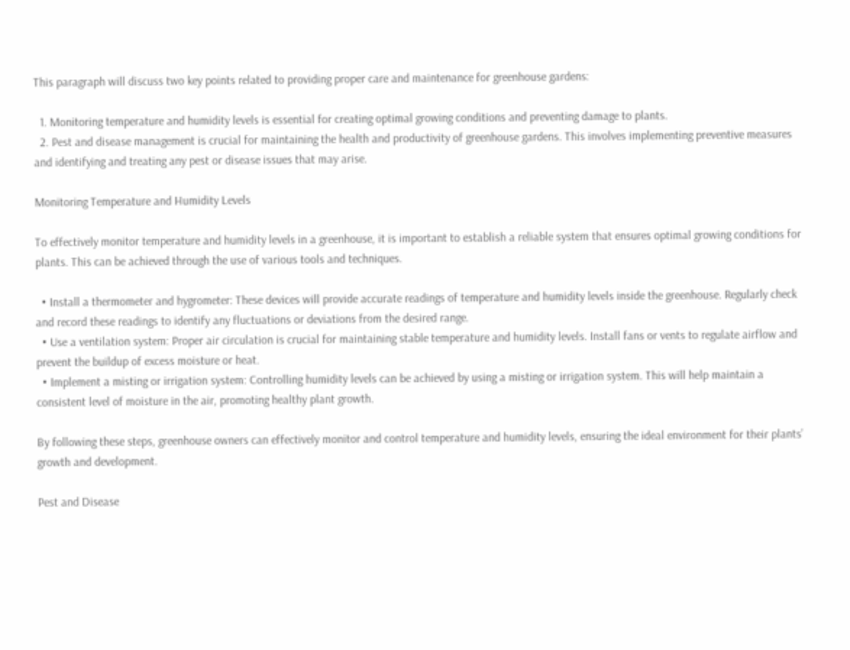This paragraph will discuss two key points related to providing proper care and maintenance for greenhouse gardens:

  1. Monitoring temperature and humidity levels is essential for creating optimal growing conditions and preventing damage to plants.
  2. Pest and disease management is crucial for maintaining the health and productivity of greenhouse gardens. This involves implementing preventive measures and identifying and treating any pest or disease issues that may arise.

Monitoring Temperature and Humidity Levels

To effectively monitor temperature and humidity levels in a greenhouse, it is important to establish a reliable system that ensures optimal growing conditions for plants. This can be achieved through the use of various tools and techniques.

  • Install a thermometer and hygrometer: These devices will provide accurate readings of temperature and humidity levels inside the greenhouse. Regularly check and record these readings to identify any fluctuations or deviations from the desired range.
  • Use a ventilation system: Proper air circulation is crucial for maintaining stable temperature and humidity levels. Install fans or vents to regulate airflow and prevent the buildup of excess moisture or heat.
  • Implement a misting or irrigation system: Controlling humidity levels can be achieved by using a misting or irrigation system. This will help maintain a consistent level of moisture in the air, promoting healthy plant growth.

By following these steps, greenhouse owners can effectively monitor and control temperature and humidity levels, ensuring the ideal environment for their plants’ growth and development.

Pest and Disease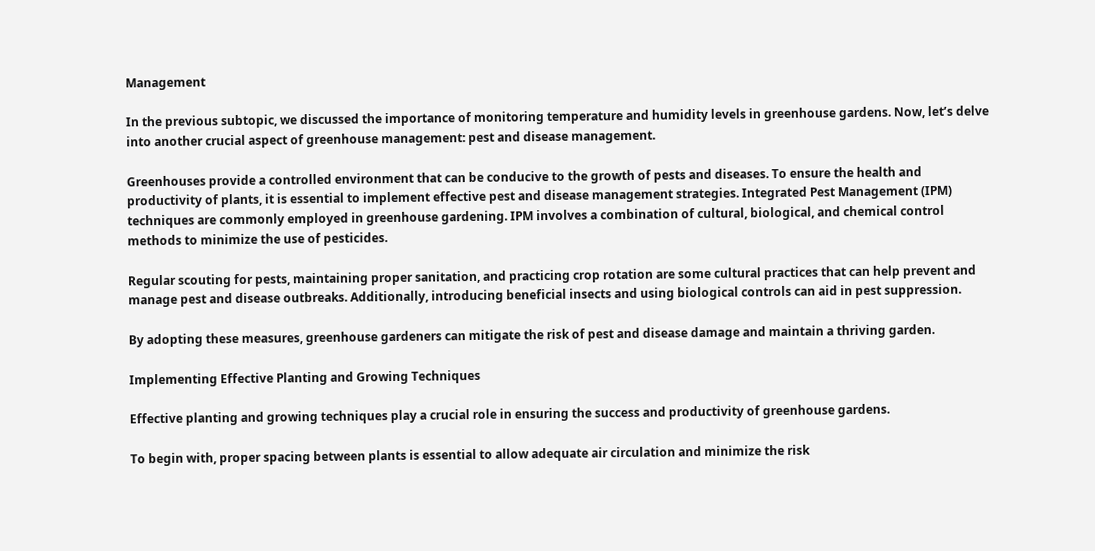Management

In the previous subtopic, we discussed the importance of monitoring temperature and humidity levels in greenhouse gardens. Now, let’s delve into another crucial aspect of greenhouse management: pest and disease management.

Greenhouses provide a controlled environment that can be conducive to the growth of pests and diseases. To ensure the health and productivity of plants, it is essential to implement effective pest and disease management strategies. Integrated Pest Management (IPM) techniques are commonly employed in greenhouse gardening. IPM involves a combination of cultural, biological, and chemical control methods to minimize the use of pesticides.

Regular scouting for pests, maintaining proper sanitation, and practicing crop rotation are some cultural practices that can help prevent and manage pest and disease outbreaks. Additionally, introducing beneficial insects and using biological controls can aid in pest suppression.

By adopting these measures, greenhouse gardeners can mitigate the risk of pest and disease damage and maintain a thriving garden.

Implementing Effective Planting and Growing Techniques

Effective planting and growing techniques play a crucial role in ensuring the success and productivity of greenhouse gardens.

To begin with, proper spacing between plants is essential to allow adequate air circulation and minimize the risk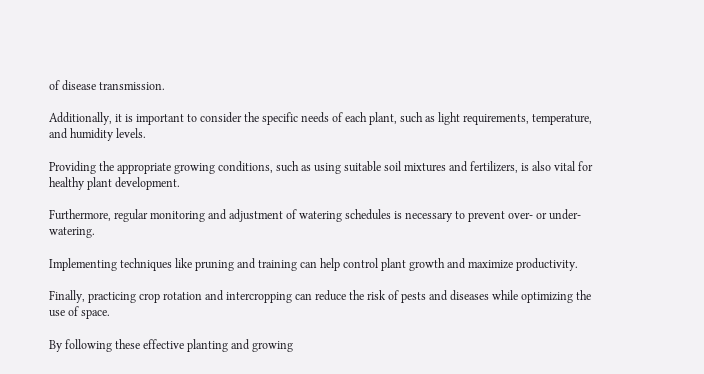of disease transmission.

Additionally, it is important to consider the specific needs of each plant, such as light requirements, temperature, and humidity levels.

Providing the appropriate growing conditions, such as using suitable soil mixtures and fertilizers, is also vital for healthy plant development.

Furthermore, regular monitoring and adjustment of watering schedules is necessary to prevent over- or under-watering.

Implementing techniques like pruning and training can help control plant growth and maximize productivity.

Finally, practicing crop rotation and intercropping can reduce the risk of pests and diseases while optimizing the use of space.

By following these effective planting and growing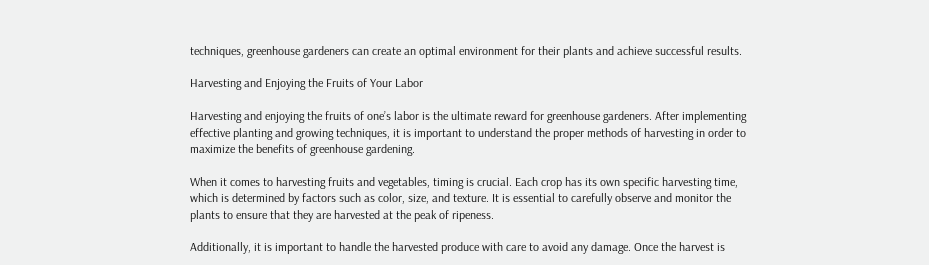techniques, greenhouse gardeners can create an optimal environment for their plants and achieve successful results.

Harvesting and Enjoying the Fruits of Your Labor

Harvesting and enjoying the fruits of one’s labor is the ultimate reward for greenhouse gardeners. After implementing effective planting and growing techniques, it is important to understand the proper methods of harvesting in order to maximize the benefits of greenhouse gardening.

When it comes to harvesting fruits and vegetables, timing is crucial. Each crop has its own specific harvesting time, which is determined by factors such as color, size, and texture. It is essential to carefully observe and monitor the plants to ensure that they are harvested at the peak of ripeness.

Additionally, it is important to handle the harvested produce with care to avoid any damage. Once the harvest is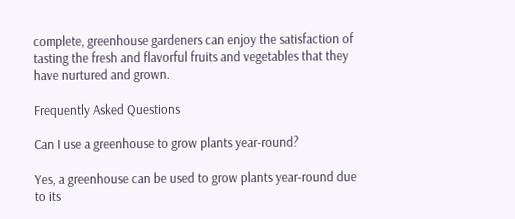complete, greenhouse gardeners can enjoy the satisfaction of tasting the fresh and flavorful fruits and vegetables that they have nurtured and grown.

Frequently Asked Questions

Can I use a greenhouse to grow plants year-round?

Yes, a greenhouse can be used to grow plants year-round due to its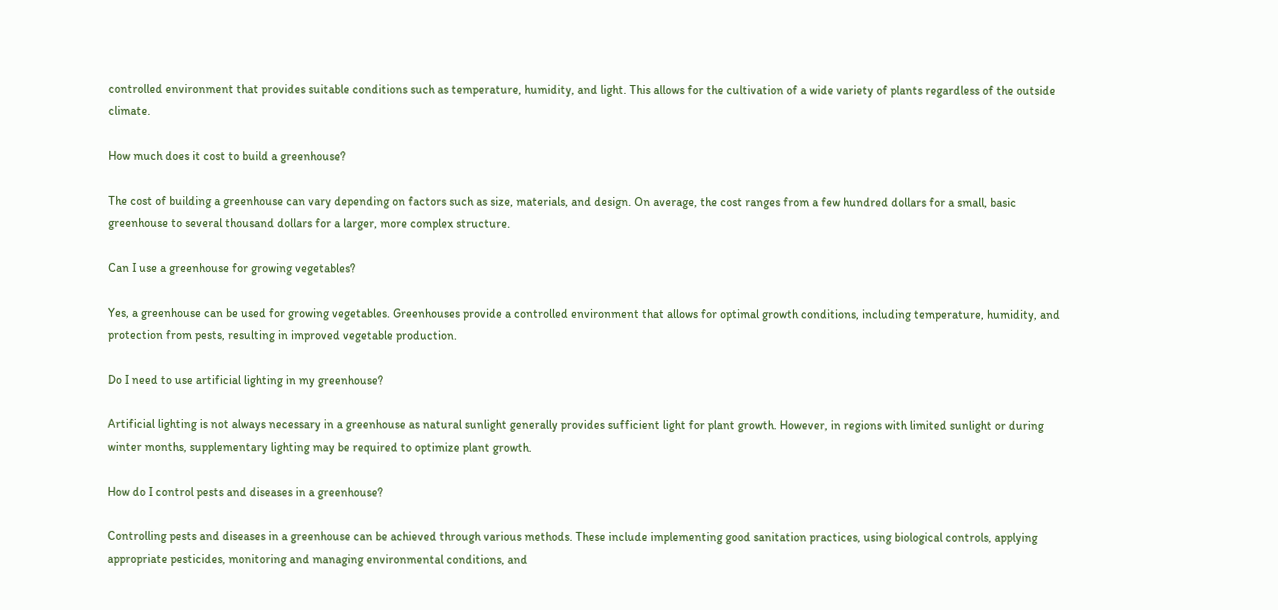controlled environment that provides suitable conditions such as temperature, humidity, and light. This allows for the cultivation of a wide variety of plants regardless of the outside climate.

How much does it cost to build a greenhouse?

The cost of building a greenhouse can vary depending on factors such as size, materials, and design. On average, the cost ranges from a few hundred dollars for a small, basic greenhouse to several thousand dollars for a larger, more complex structure.

Can I use a greenhouse for growing vegetables?

Yes, a greenhouse can be used for growing vegetables. Greenhouses provide a controlled environment that allows for optimal growth conditions, including temperature, humidity, and protection from pests, resulting in improved vegetable production.

Do I need to use artificial lighting in my greenhouse?

Artificial lighting is not always necessary in a greenhouse as natural sunlight generally provides sufficient light for plant growth. However, in regions with limited sunlight or during winter months, supplementary lighting may be required to optimize plant growth.

How do I control pests and diseases in a greenhouse?

Controlling pests and diseases in a greenhouse can be achieved through various methods. These include implementing good sanitation practices, using biological controls, applying appropriate pesticides, monitoring and managing environmental conditions, and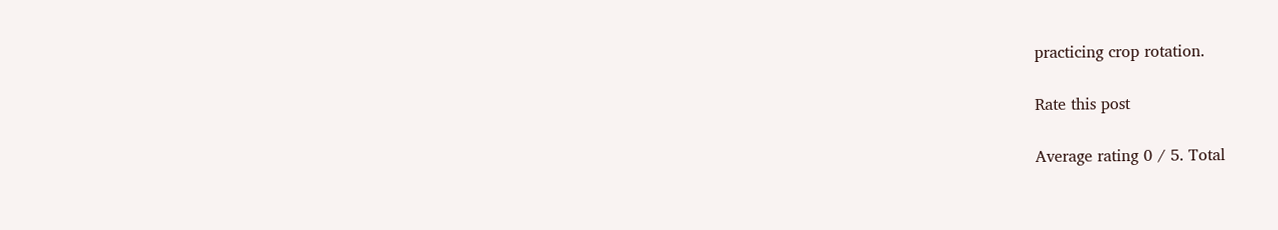practicing crop rotation.

Rate this post

Average rating 0 / 5. Total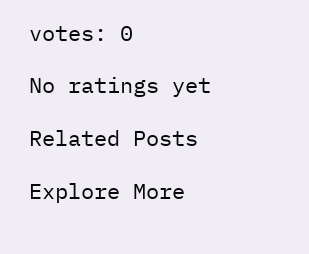votes: 0

No ratings yet

Related Posts

Explore More